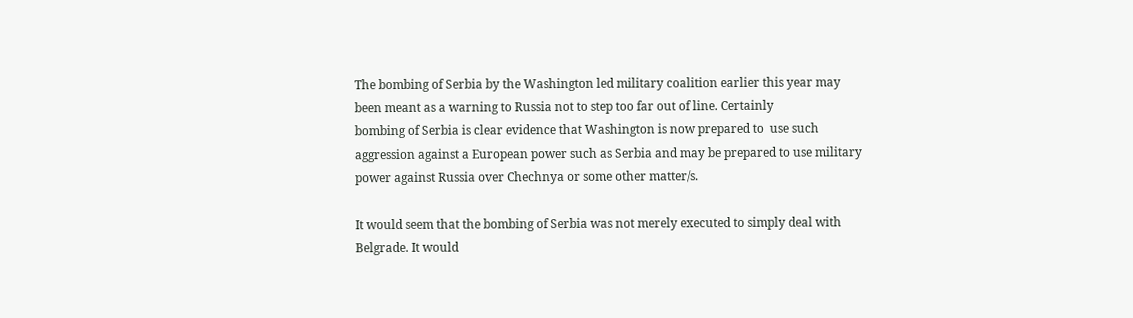The bombing of Serbia by the Washington led military coalition earlier this year may
been meant as a warning to Russia not to step too far out of line. Certainly
bombing of Serbia is clear evidence that Washington is now prepared to  use such
aggression against a European power such as Serbia and may be prepared to use military
power against Russia over Chechnya or some other matter/s.

It would seem that the bombing of Serbia was not merely executed to simply deal with
Belgrade. It would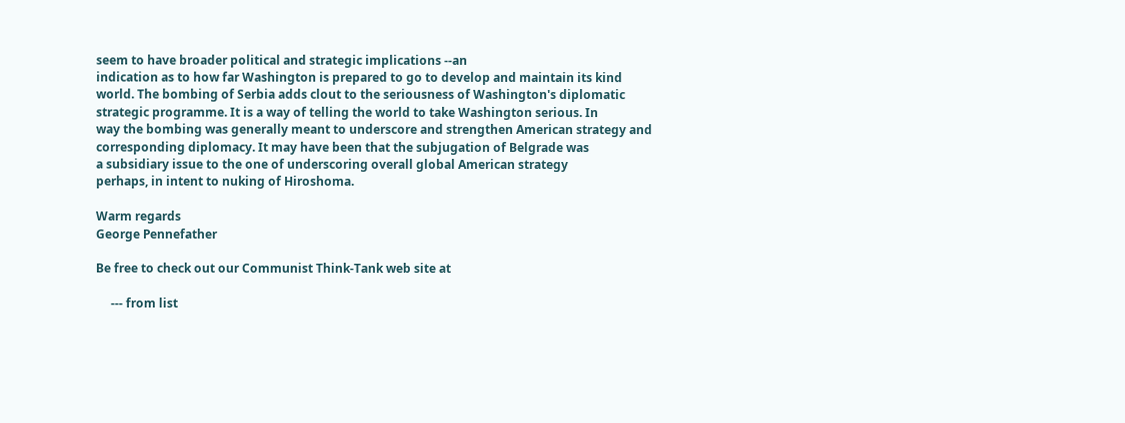seem to have broader political and strategic implications --an
indication as to how far Washington is prepared to go to develop and maintain its kind
world. The bombing of Serbia adds clout to the seriousness of Washington's diplomatic
strategic programme. It is a way of telling the world to take Washington serious. In
way the bombing was generally meant to underscore and strengthen American strategy and
corresponding diplomacy. It may have been that the subjugation of Belgrade was
a subsidiary issue to the one of underscoring overall global American strategy
perhaps, in intent to nuking of Hiroshoma.

Warm regards
George Pennefather

Be free to check out our Communist Think-Tank web site at

     --- from list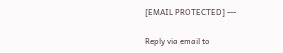[EMAIL PROTECTED] ---

Reply via email to